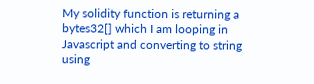My solidity function is returning a bytes32[] which I am looping in Javascript and converting to string using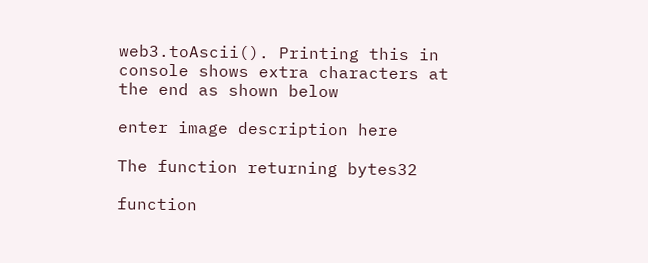web3.toAscii(). Printing this in console shows extra characters at the end as shown below

enter image description here

The function returning bytes32

function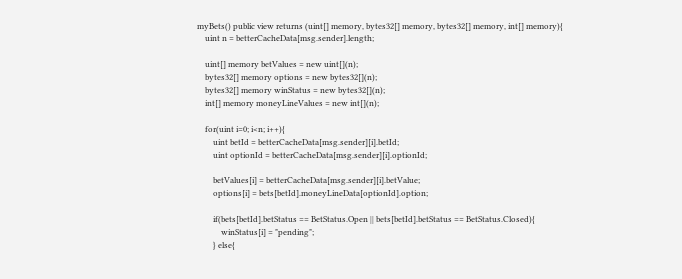myBets() public view returns (uint[] memory, bytes32[] memory, bytes32[] memory, int[] memory){
    uint n = betterCacheData[msg.sender].length;

    uint[] memory betValues = new uint[](n);
    bytes32[] memory options = new bytes32[](n);
    bytes32[] memory winStatus = new bytes32[](n);
    int[] memory moneyLineValues = new int[](n);

    for(uint i=0; i<n; i++){
        uint betId = betterCacheData[msg.sender][i].betId;
        uint optionId = betterCacheData[msg.sender][i].optionId;

        betValues[i] = betterCacheData[msg.sender][i].betValue;
        options[i] = bets[betId].moneyLineData[optionId].option;

        if(bets[betId].betStatus == BetStatus.Open || bets[betId].betStatus == BetStatus.Closed){
            winStatus[i] = "pending";
        } else{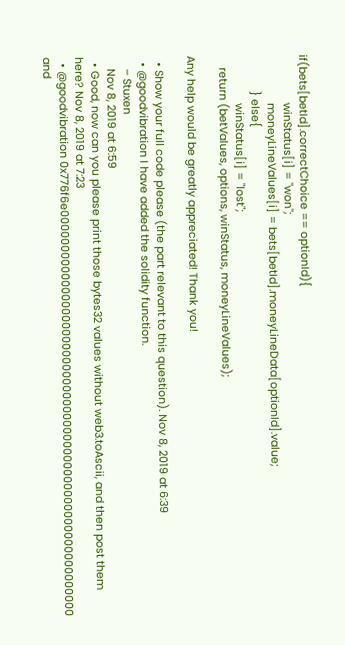if(bets[betId].correctChoice == optionId){
                winStatus[i] = "won";
                moneyLineValues[i] = bets[betId].moneyLineData[optionId].value;
            } else{
                winStatus[i] = "lost";
    return (betValues, options, winStatus, moneyLineValues);

Any help would be greatly appreciated! Thank you!

  • Show your full code please (the part relevant to this question). Nov 8, 2019 at 6:39
  • @goodvibration I have added the solidity function.
    – Stuxen
    Nov 8, 2019 at 6:59
  • Good, now can you please print those bytes32 values without web3.toAscii, and then post them here? Nov 8, 2019 at 7:23
  • @goodvibration 0x776f6e0000000000000000000000000000000000000000000000000000000000 and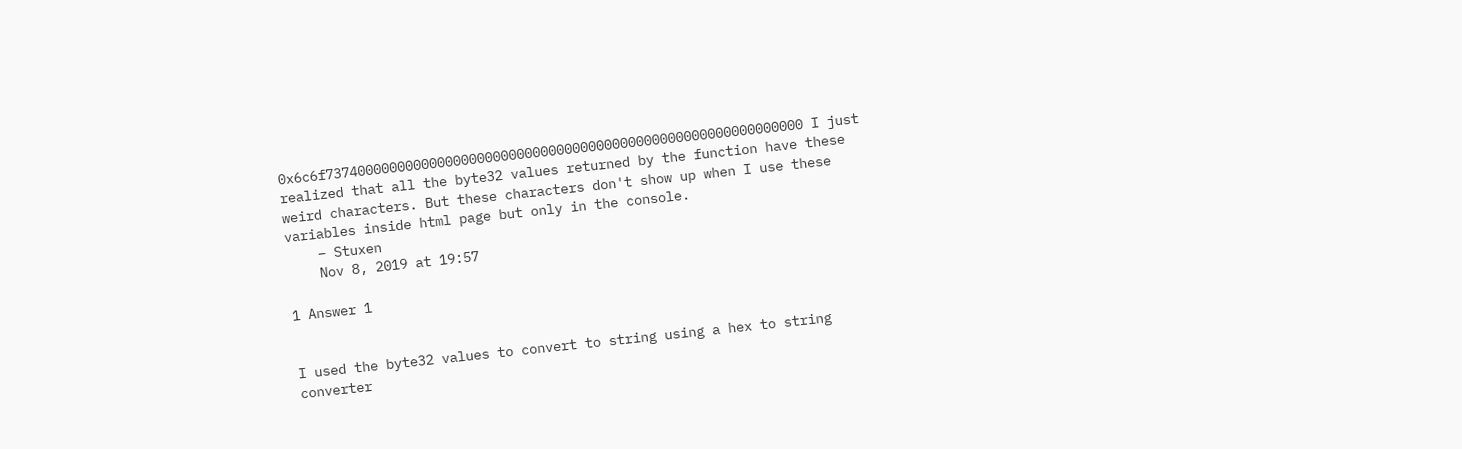0x6c6f737400000000000000000000000000000000000000000000000000000000 I just realized that all the byte32 values returned by the function have these weird characters. But these characters don't show up when I use these variables inside html page but only in the console.
    – Stuxen
    Nov 8, 2019 at 19:57

1 Answer 1


I used the byte32 values to convert to string using a hex to string converter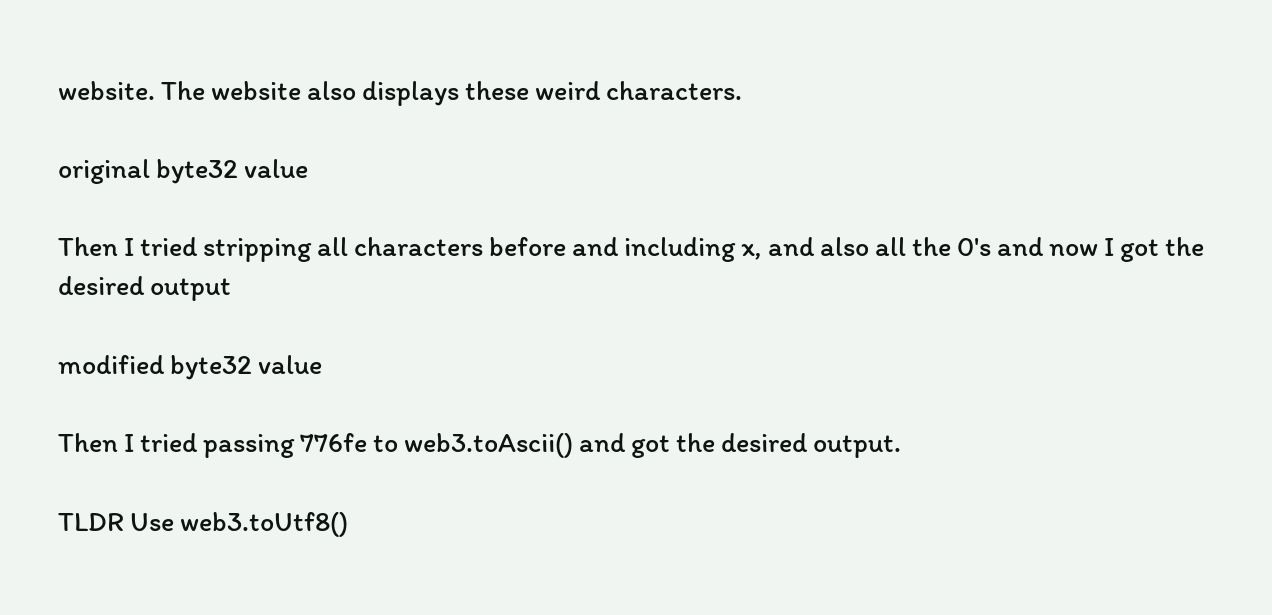website. The website also displays these weird characters.

original byte32 value

Then I tried stripping all characters before and including x, and also all the 0's and now I got the desired output

modified byte32 value

Then I tried passing 776fe to web3.toAscii() and got the desired output.

TLDR Use web3.toUtf8()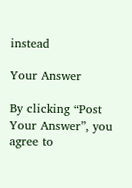instead

Your Answer

By clicking “Post Your Answer”, you agree to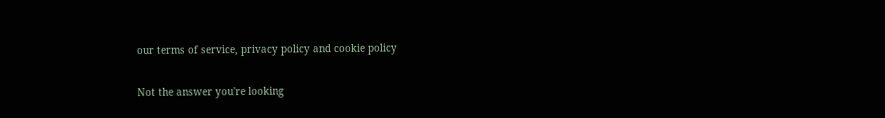our terms of service, privacy policy and cookie policy

Not the answer you're looking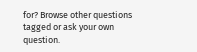for? Browse other questions tagged or ask your own question.